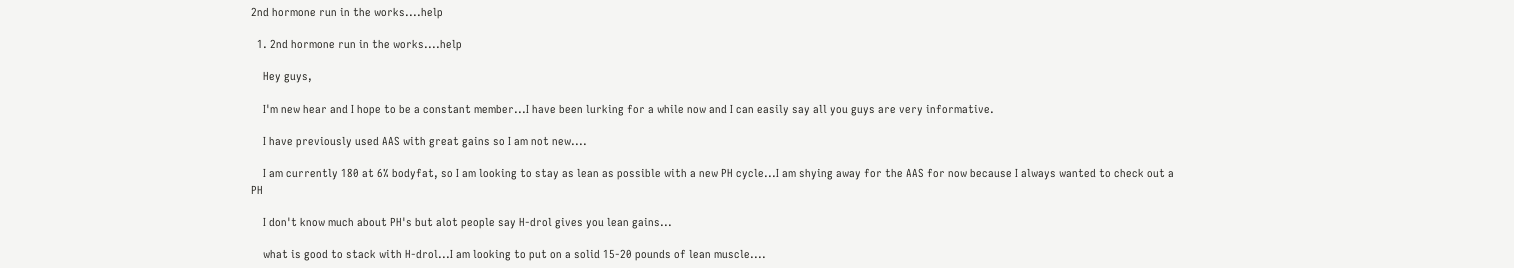2nd hormone run in the works....help

  1. 2nd hormone run in the works....help

    Hey guys,

    I'm new hear and I hope to be a constant member...I have been lurking for a while now and I can easily say all you guys are very informative.

    I have previously used AAS with great gains so I am not new....

    I am currently 180 at 6% bodyfat, so I am looking to stay as lean as possible with a new PH cycle...I am shying away for the AAS for now because I always wanted to check out a PH

    I don't know much about PH's but alot people say H-drol gives you lean gains...

    what is good to stack with H-drol...I am looking to put on a solid 15-20 pounds of lean muscle....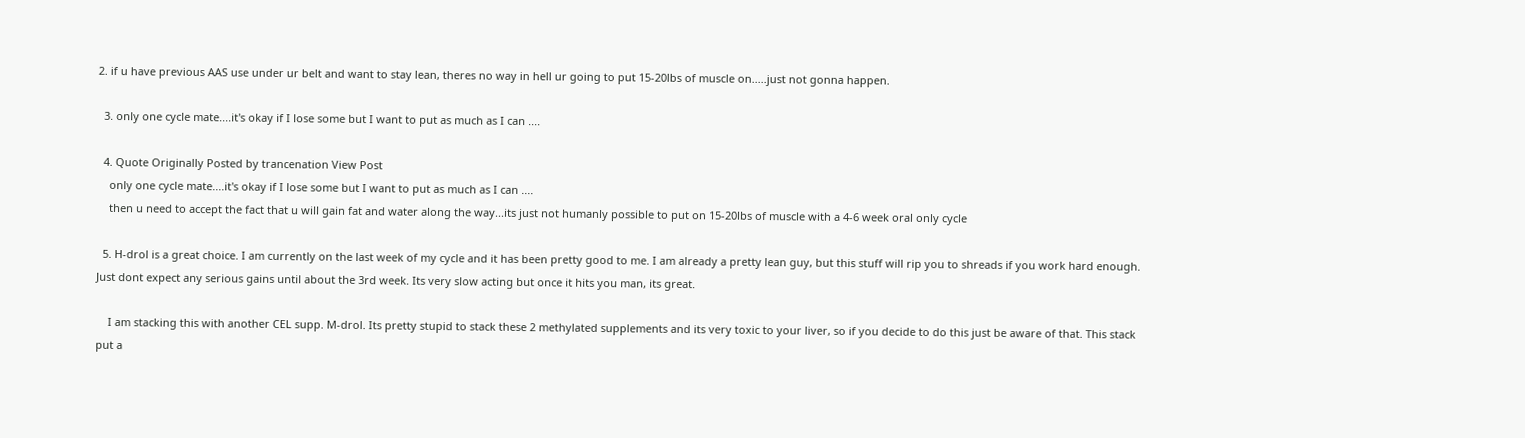2. if u have previous AAS use under ur belt and want to stay lean, theres no way in hell ur going to put 15-20lbs of muscle on.....just not gonna happen.

  3. only one cycle mate....it's okay if I lose some but I want to put as much as I can ....

  4. Quote Originally Posted by trancenation View Post
    only one cycle mate....it's okay if I lose some but I want to put as much as I can ....
    then u need to accept the fact that u will gain fat and water along the way...its just not humanly possible to put on 15-20lbs of muscle with a 4-6 week oral only cycle

  5. H-drol is a great choice. I am currently on the last week of my cycle and it has been pretty good to me. I am already a pretty lean guy, but this stuff will rip you to shreads if you work hard enough. Just dont expect any serious gains until about the 3rd week. Its very slow acting but once it hits you man, its great.

    I am stacking this with another CEL supp. M-drol. Its pretty stupid to stack these 2 methylated supplements and its very toxic to your liver, so if you decide to do this just be aware of that. This stack put a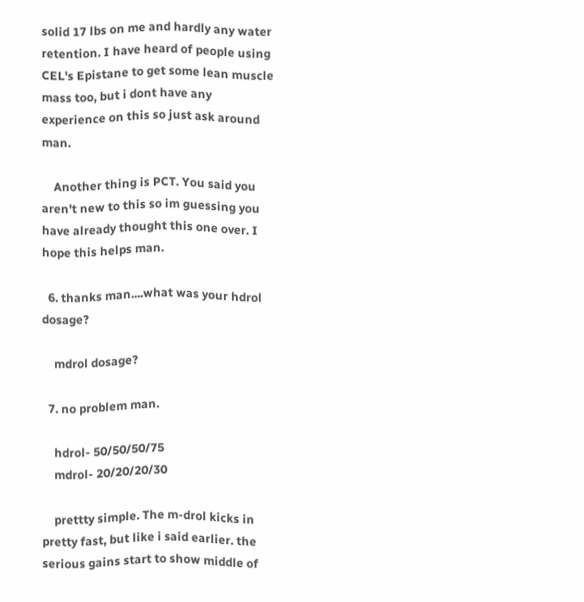solid 17 lbs on me and hardly any water retention. I have heard of people using CEL's Epistane to get some lean muscle mass too, but i dont have any experience on this so just ask around man.

    Another thing is PCT. You said you aren't new to this so im guessing you have already thought this one over. I hope this helps man.

  6. thanks man....what was your hdrol dosage?

    mdrol dosage?

  7. no problem man.

    hdrol- 50/50/50/75
    mdrol- 20/20/20/30

    prettty simple. The m-drol kicks in pretty fast, but like i said earlier. the serious gains start to show middle of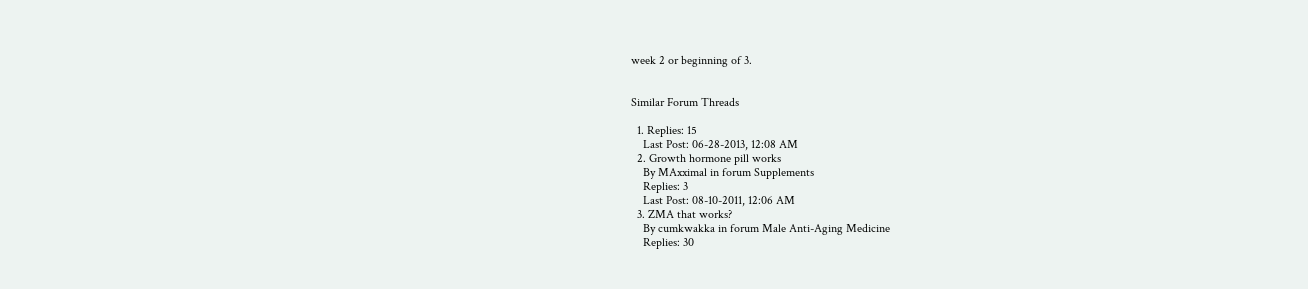week 2 or beginning of 3.


Similar Forum Threads

  1. Replies: 15
    Last Post: 06-28-2013, 12:08 AM
  2. Growth hormone pill works
    By MAxximal in forum Supplements
    Replies: 3
    Last Post: 08-10-2011, 12:06 AM
  3. ZMA that works?
    By cumkwakka in forum Male Anti-Aging Medicine
    Replies: 30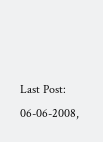Last Post: 06-06-2008,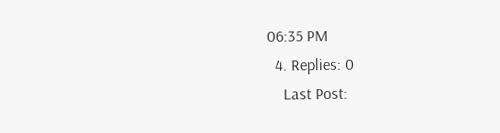06:35 PM
  4. Replies: 0
    Last Post: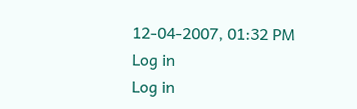12-04-2007, 01:32 PM
Log in
Log in